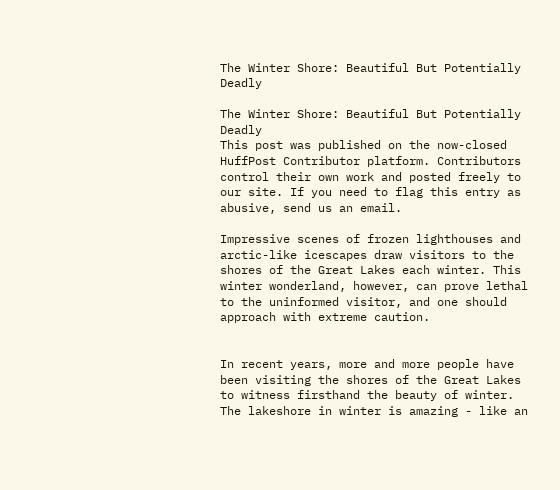The Winter Shore: Beautiful But Potentially Deadly

The Winter Shore: Beautiful But Potentially Deadly
This post was published on the now-closed HuffPost Contributor platform. Contributors control their own work and posted freely to our site. If you need to flag this entry as abusive, send us an email.

Impressive scenes of frozen lighthouses and arctic-like icescapes draw visitors to the shores of the Great Lakes each winter. This winter wonderland, however, can prove lethal to the uninformed visitor, and one should approach with extreme caution.


In recent years, more and more people have been visiting the shores of the Great Lakes to witness firsthand the beauty of winter. The lakeshore in winter is amazing - like an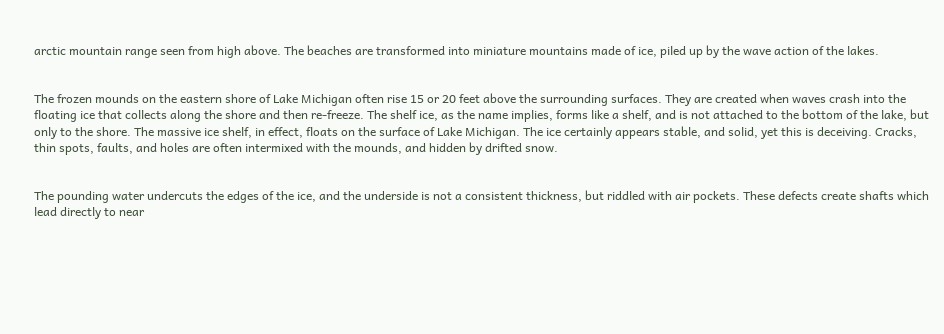arctic mountain range seen from high above. The beaches are transformed into miniature mountains made of ice, piled up by the wave action of the lakes.


The frozen mounds on the eastern shore of Lake Michigan often rise 15 or 20 feet above the surrounding surfaces. They are created when waves crash into the floating ice that collects along the shore and then re-freeze. The shelf ice, as the name implies, forms like a shelf, and is not attached to the bottom of the lake, but only to the shore. The massive ice shelf, in effect, floats on the surface of Lake Michigan. The ice certainly appears stable, and solid, yet this is deceiving. Cracks, thin spots, faults, and holes are often intermixed with the mounds, and hidden by drifted snow.


The pounding water undercuts the edges of the ice, and the underside is not a consistent thickness, but riddled with air pockets. These defects create shafts which lead directly to near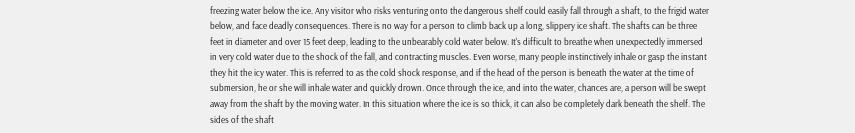freezing water below the ice. Any visitor who risks venturing onto the dangerous shelf could easily fall through a shaft, to the frigid water below, and face deadly consequences. There is no way for a person to climb back up a long, slippery ice shaft. The shafts can be three feet in diameter and over 15 feet deep, leading to the unbearably cold water below. It's difficult to breathe when unexpectedly immersed in very cold water due to the shock of the fall, and contracting muscles. Even worse, many people instinctively inhale or gasp the instant they hit the icy water. This is referred to as the cold shock response, and if the head of the person is beneath the water at the time of submersion, he or she will inhale water and quickly drown. Once through the ice, and into the water, chances are, a person will be swept away from the shaft by the moving water. In this situation where the ice is so thick, it can also be completely dark beneath the shelf. The sides of the shaft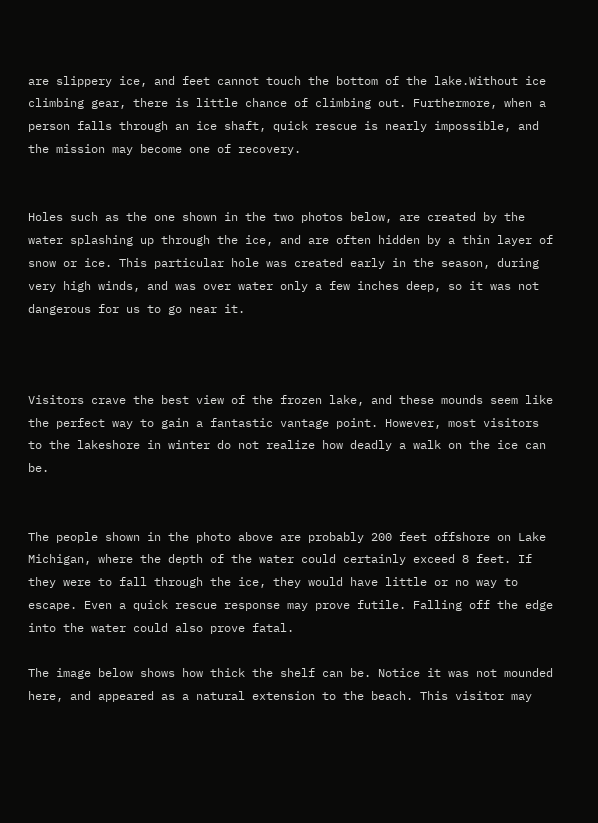are slippery ice, and feet cannot touch the bottom of the lake.Without ice climbing gear, there is little chance of climbing out. Furthermore, when a person falls through an ice shaft, quick rescue is nearly impossible, and the mission may become one of recovery.


Holes such as the one shown in the two photos below, are created by the water splashing up through the ice, and are often hidden by a thin layer of snow or ice. This particular hole was created early in the season, during very high winds, and was over water only a few inches deep, so it was not dangerous for us to go near it.



Visitors crave the best view of the frozen lake, and these mounds seem like the perfect way to gain a fantastic vantage point. However, most visitors to the lakeshore in winter do not realize how deadly a walk on the ice can be.


The people shown in the photo above are probably 200 feet offshore on Lake Michigan, where the depth of the water could certainly exceed 8 feet. If they were to fall through the ice, they would have little or no way to escape. Even a quick rescue response may prove futile. Falling off the edge into the water could also prove fatal.

The image below shows how thick the shelf can be. Notice it was not mounded here, and appeared as a natural extension to the beach. This visitor may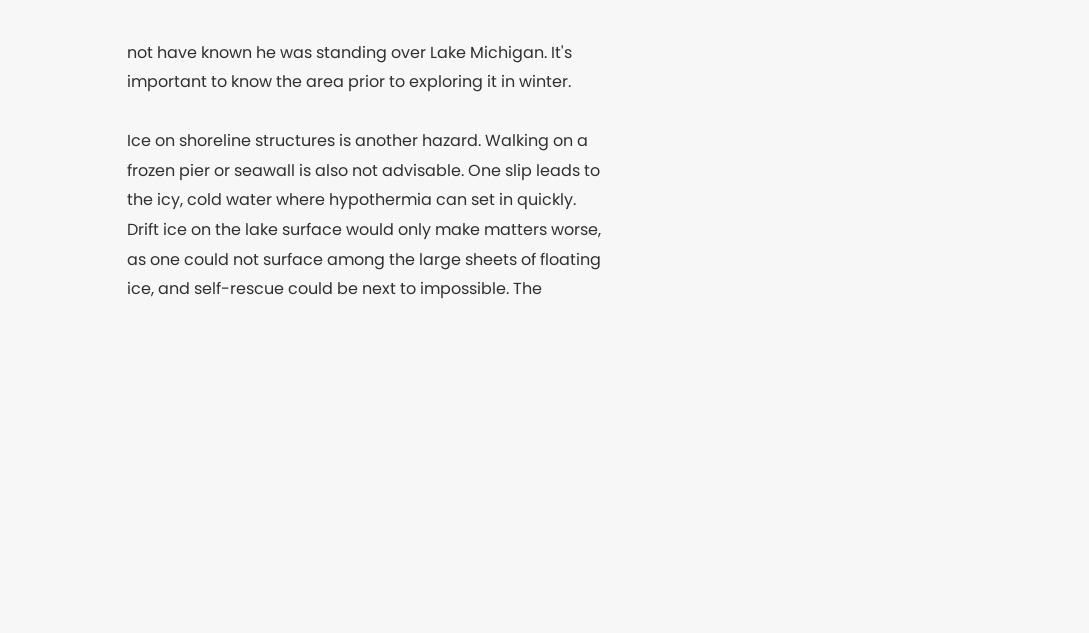not have known he was standing over Lake Michigan. It's important to know the area prior to exploring it in winter.

Ice on shoreline structures is another hazard. Walking on a frozen pier or seawall is also not advisable. One slip leads to the icy, cold water where hypothermia can set in quickly. Drift ice on the lake surface would only make matters worse, as one could not surface among the large sheets of floating ice, and self-rescue could be next to impossible. The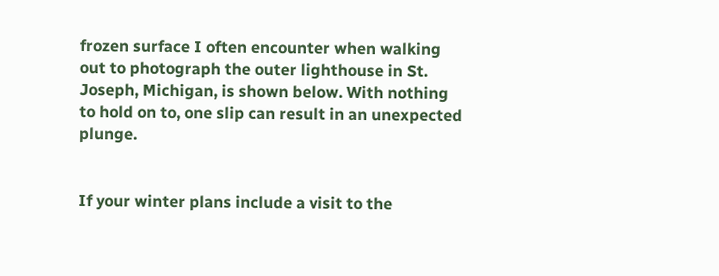frozen surface I often encounter when walking out to photograph the outer lighthouse in St. Joseph, Michigan, is shown below. With nothing to hold on to, one slip can result in an unexpected plunge.


If your winter plans include a visit to the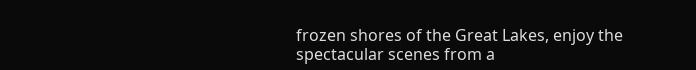frozen shores of the Great Lakes, enjoy the spectacular scenes from a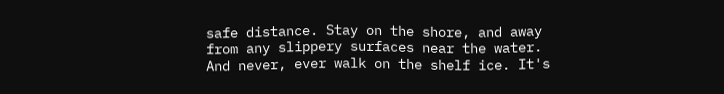safe distance. Stay on the shore, and away from any slippery surfaces near the water. And never, ever walk on the shelf ice. It's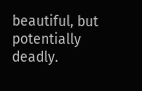beautiful, but potentially deadly.